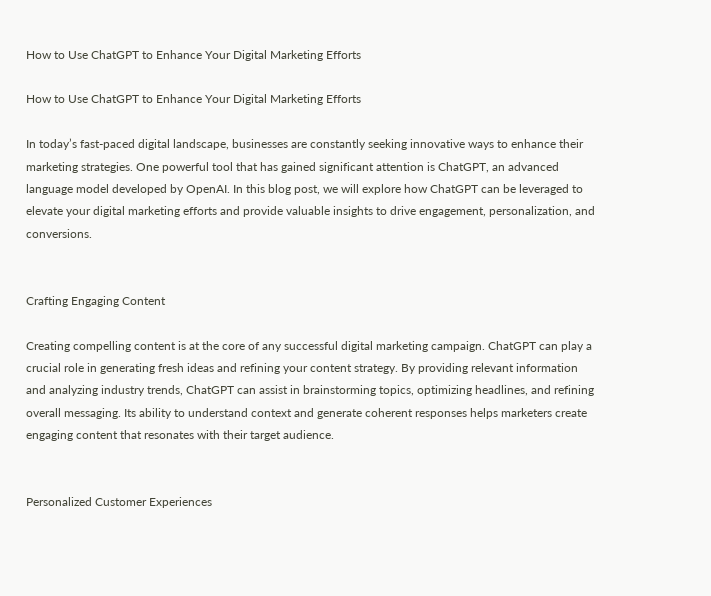How to Use ChatGPT to Enhance Your Digital Marketing Efforts

How to Use ChatGPT to Enhance Your Digital Marketing Efforts

In today’s fast-paced digital landscape, businesses are constantly seeking innovative ways to enhance their marketing strategies. One powerful tool that has gained significant attention is ChatGPT, an advanced language model developed by OpenAI. In this blog post, we will explore how ChatGPT can be leveraged to elevate your digital marketing efforts and provide valuable insights to drive engagement, personalization, and conversions.


Crafting Engaging Content

Creating compelling content is at the core of any successful digital marketing campaign. ChatGPT can play a crucial role in generating fresh ideas and refining your content strategy. By providing relevant information and analyzing industry trends, ChatGPT can assist in brainstorming topics, optimizing headlines, and refining overall messaging. Its ability to understand context and generate coherent responses helps marketers create engaging content that resonates with their target audience.


Personalized Customer Experiences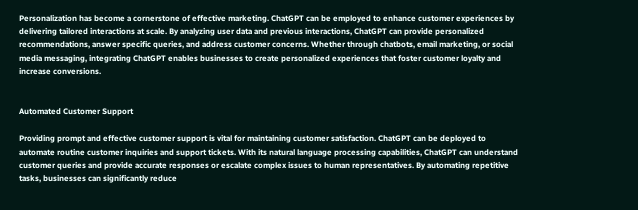Personalization has become a cornerstone of effective marketing. ChatGPT can be employed to enhance customer experiences by delivering tailored interactions at scale. By analyzing user data and previous interactions, ChatGPT can provide personalized recommendations, answer specific queries, and address customer concerns. Whether through chatbots, email marketing, or social media messaging, integrating ChatGPT enables businesses to create personalized experiences that foster customer loyalty and increase conversions.


Automated Customer Support

Providing prompt and effective customer support is vital for maintaining customer satisfaction. ChatGPT can be deployed to automate routine customer inquiries and support tickets. With its natural language processing capabilities, ChatGPT can understand customer queries and provide accurate responses or escalate complex issues to human representatives. By automating repetitive tasks, businesses can significantly reduce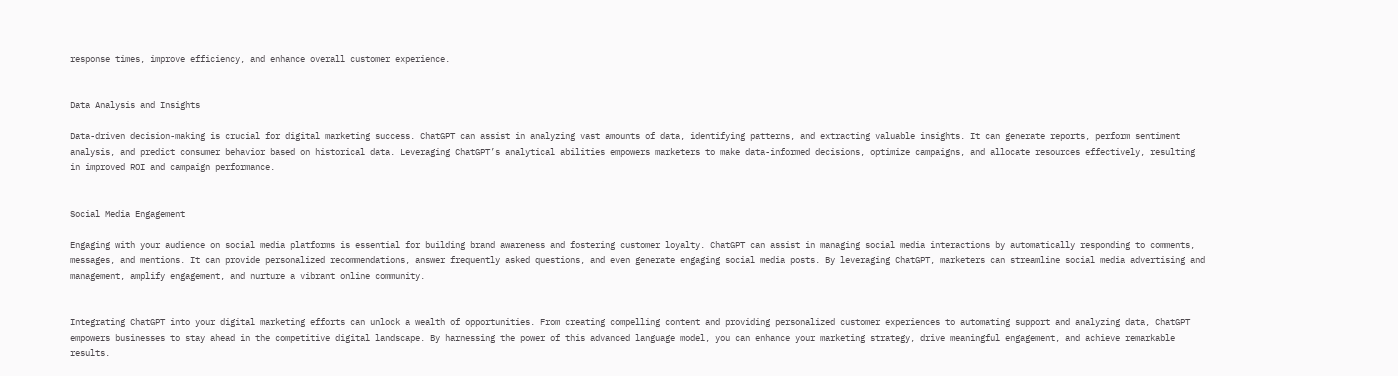response times, improve efficiency, and enhance overall customer experience.


Data Analysis and Insights

Data-driven decision-making is crucial for digital marketing success. ChatGPT can assist in analyzing vast amounts of data, identifying patterns, and extracting valuable insights. It can generate reports, perform sentiment analysis, and predict consumer behavior based on historical data. Leveraging ChatGPT’s analytical abilities empowers marketers to make data-informed decisions, optimize campaigns, and allocate resources effectively, resulting in improved ROI and campaign performance.


Social Media Engagement

Engaging with your audience on social media platforms is essential for building brand awareness and fostering customer loyalty. ChatGPT can assist in managing social media interactions by automatically responding to comments, messages, and mentions. It can provide personalized recommendations, answer frequently asked questions, and even generate engaging social media posts. By leveraging ChatGPT, marketers can streamline social media advertising and management, amplify engagement, and nurture a vibrant online community.


Integrating ChatGPT into your digital marketing efforts can unlock a wealth of opportunities. From creating compelling content and providing personalized customer experiences to automating support and analyzing data, ChatGPT empowers businesses to stay ahead in the competitive digital landscape. By harnessing the power of this advanced language model, you can enhance your marketing strategy, drive meaningful engagement, and achieve remarkable results.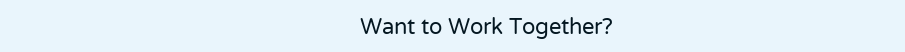Want to Work Together?